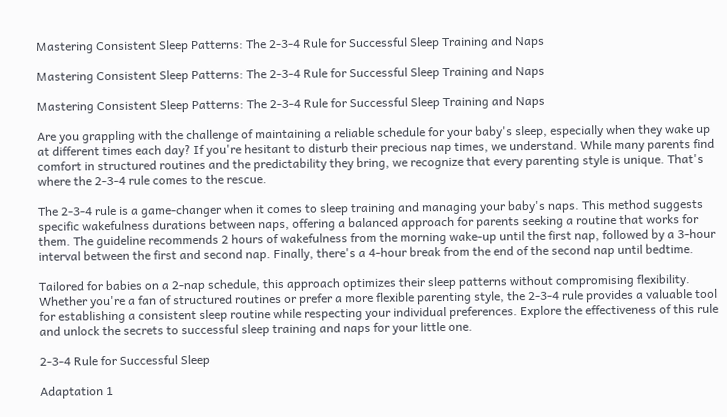Mastering Consistent Sleep Patterns: The 2-3-4 Rule for Successful Sleep Training and Naps

Mastering Consistent Sleep Patterns: The 2-3-4 Rule for Successful Sleep Training and Naps

Mastering Consistent Sleep Patterns: The 2-3-4 Rule for Successful Sleep Training and Naps

Are you grappling with the challenge of maintaining a reliable schedule for your baby's sleep, especially when they wake up at different times each day? If you're hesitant to disturb their precious nap times, we understand. While many parents find comfort in structured routines and the predictability they bring, we recognize that every parenting style is unique. That's where the 2-3-4 rule comes to the rescue.

The 2-3-4 rule is a game-changer when it comes to sleep training and managing your baby's naps. This method suggests specific wakefulness durations between naps, offering a balanced approach for parents seeking a routine that works for them. The guideline recommends 2 hours of wakefulness from the morning wake-up until the first nap, followed by a 3-hour interval between the first and second nap. Finally, there's a 4-hour break from the end of the second nap until bedtime.

Tailored for babies on a 2-nap schedule, this approach optimizes their sleep patterns without compromising flexibility. Whether you're a fan of structured routines or prefer a more flexible parenting style, the 2-3-4 rule provides a valuable tool for establishing a consistent sleep routine while respecting your individual preferences. Explore the effectiveness of this rule and unlock the secrets to successful sleep training and naps for your little one.

2-3-4 Rule for Successful Sleep

Adaptation 1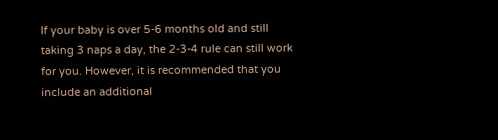If your baby is over 5-6 months old and still taking 3 naps a day, the 2-3-4 rule can still work for you. However, it is recommended that you include an additional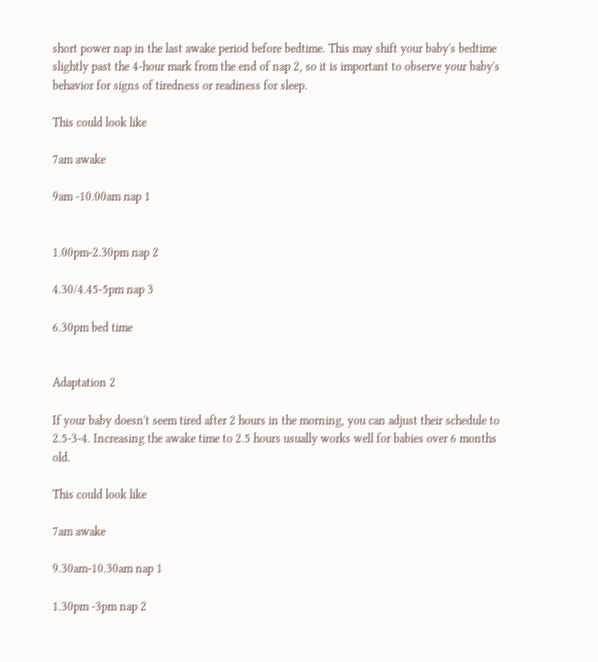short power nap in the last awake period before bedtime. This may shift your baby's bedtime slightly past the 4-hour mark from the end of nap 2, so it is important to observe your baby's behavior for signs of tiredness or readiness for sleep.

This could look like

7am awake

9am -10.00am nap 1


1.00pm-2.30pm nap 2

4.30/4.45-5pm nap 3

6.30pm bed time


Adaptation 2

If your baby doesn't seem tired after 2 hours in the morning, you can adjust their schedule to 2.5-3-4. Increasing the awake time to 2.5 hours usually works well for babies over 6 months old.

This could look like

7am awake

9.30am-10.30am nap 1

1.30pm -3pm nap 2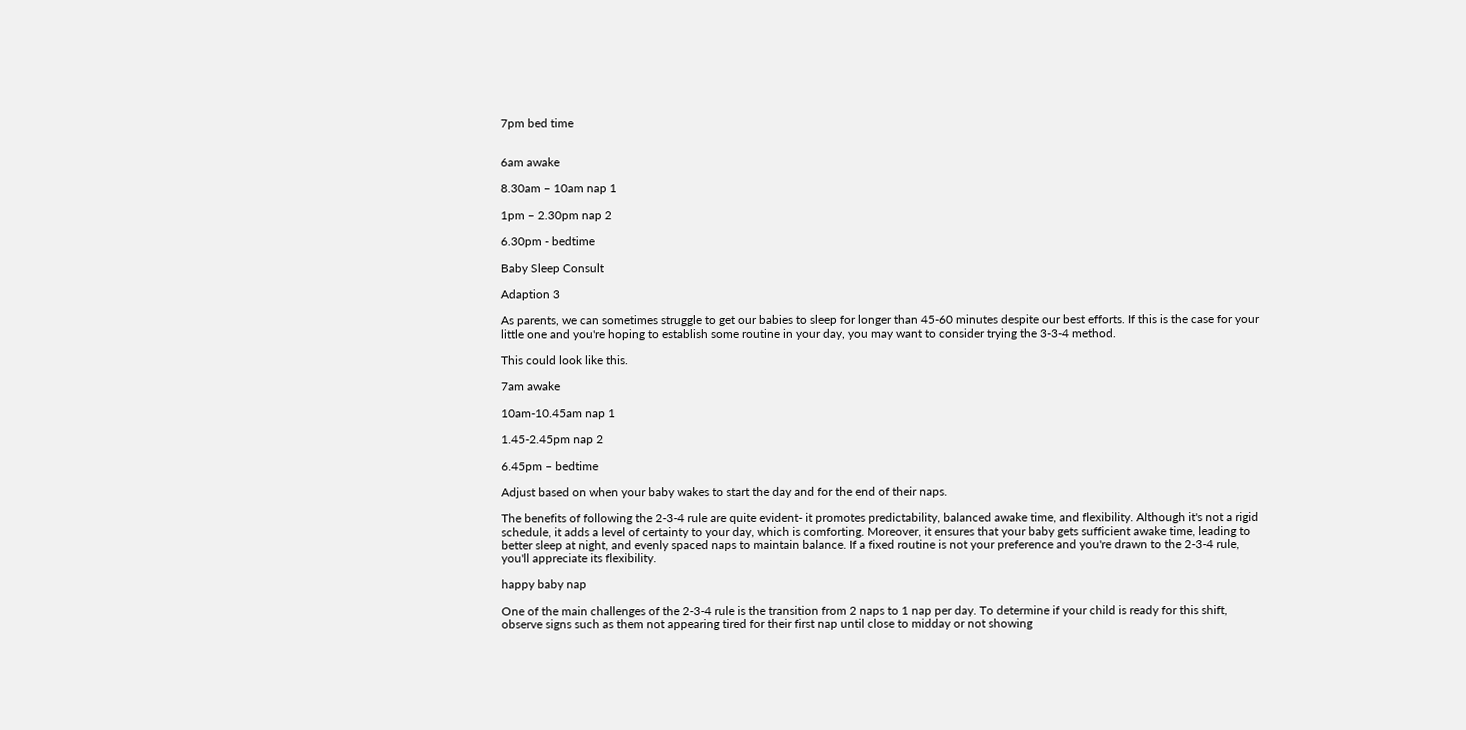7pm bed time


6am awake

8.30am – 10am nap 1

1pm – 2.30pm nap 2

6.30pm - bedtime

Baby Sleep Consult

Adaption 3

As parents, we can sometimes struggle to get our babies to sleep for longer than 45-60 minutes despite our best efforts. If this is the case for your little one and you're hoping to establish some routine in your day, you may want to consider trying the 3-3-4 method.

This could look like this.

7am awake

10am-10.45am nap 1

1.45-2.45pm nap 2

6.45pm – bedtime

Adjust based on when your baby wakes to start the day and for the end of their naps.

The benefits of following the 2-3-4 rule are quite evident- it promotes predictability, balanced awake time, and flexibility. Although it's not a rigid schedule, it adds a level of certainty to your day, which is comforting. Moreover, it ensures that your baby gets sufficient awake time, leading to better sleep at night, and evenly spaced naps to maintain balance. If a fixed routine is not your preference and you're drawn to the 2-3-4 rule, you'll appreciate its flexibility.

happy baby nap

One of the main challenges of the 2-3-4 rule is the transition from 2 naps to 1 nap per day. To determine if your child is ready for this shift, observe signs such as them not appearing tired for their first nap until close to midday or not showing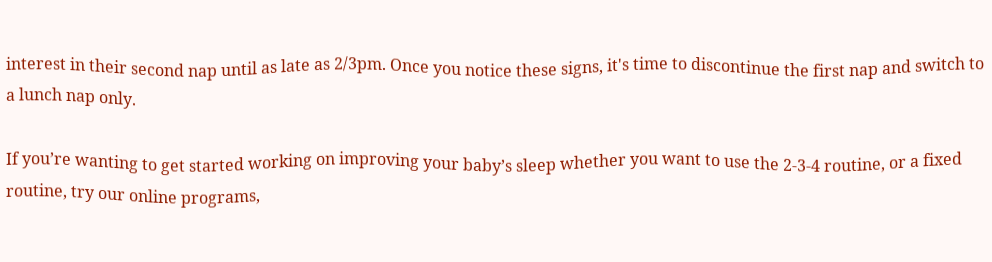interest in their second nap until as late as 2/3pm. Once you notice these signs, it's time to discontinue the first nap and switch to a lunch nap only.

If you’re wanting to get started working on improving your baby’s sleep whether you want to use the 2-3-4 routine, or a fixed routine, try our online programs,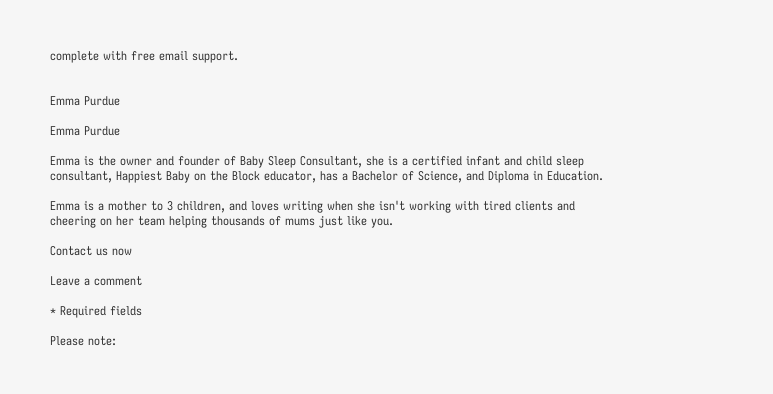complete with free email support.


Emma Purdue

Emma Purdue

Emma is the owner and founder of Baby Sleep Consultant, she is a certified infant and child sleep consultant, Happiest Baby on the Block educator, has a Bachelor of Science, and Diploma in Education.

Emma is a mother to 3 children, and loves writing when she isn't working with tired clients and cheering on her team helping thousands of mums just like you.

Contact us now

Leave a comment

* Required fields

Please note: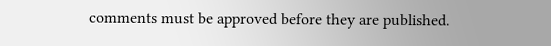comments must be approved before they are published.